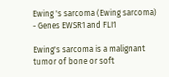Ewing 's sarcoma (Ewing sarcoma) - Genes EWSR1 and FLI1

Ewing's sarcoma is a malignant tumor of bone or soft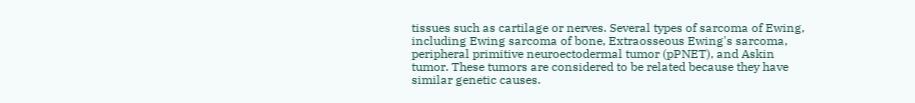tissues such as cartilage or nerves. Several types of sarcoma of Ewing, including Ewing sarcoma of bone, Extraosseous Ewing's sarcoma, peripheral primitive neuroectodermal tumor (pPNET), and Askin tumor. These tumors are considered to be related because they have similar genetic causes.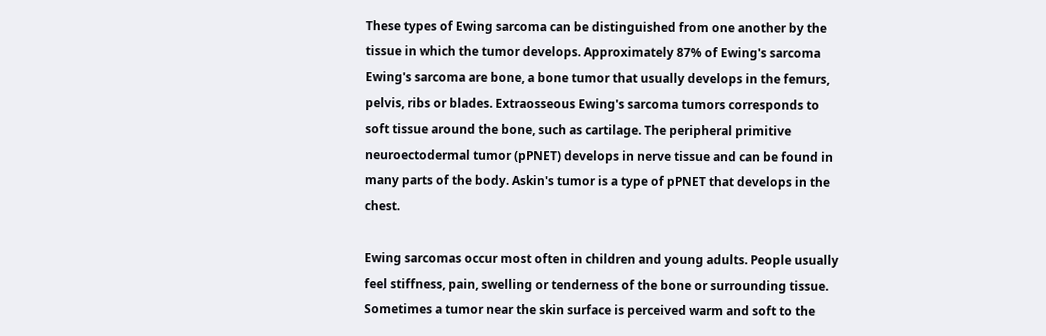These types of Ewing sarcoma can be distinguished from one another by the tissue in which the tumor develops. Approximately 87% of Ewing's sarcoma Ewing's sarcoma are bone, a bone tumor that usually develops in the femurs, pelvis, ribs or blades. Extraosseous Ewing's sarcoma tumors corresponds to soft tissue around the bone, such as cartilage. The peripheral primitive neuroectodermal tumor (pPNET) develops in nerve tissue and can be found in many parts of the body. Askin's tumor is a type of pPNET that develops in the chest.

Ewing sarcomas occur most often in children and young adults. People usually feel stiffness, pain, swelling or tenderness of the bone or surrounding tissue. Sometimes a tumor near the skin surface is perceived warm and soft to the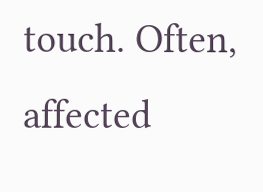touch. Often, affected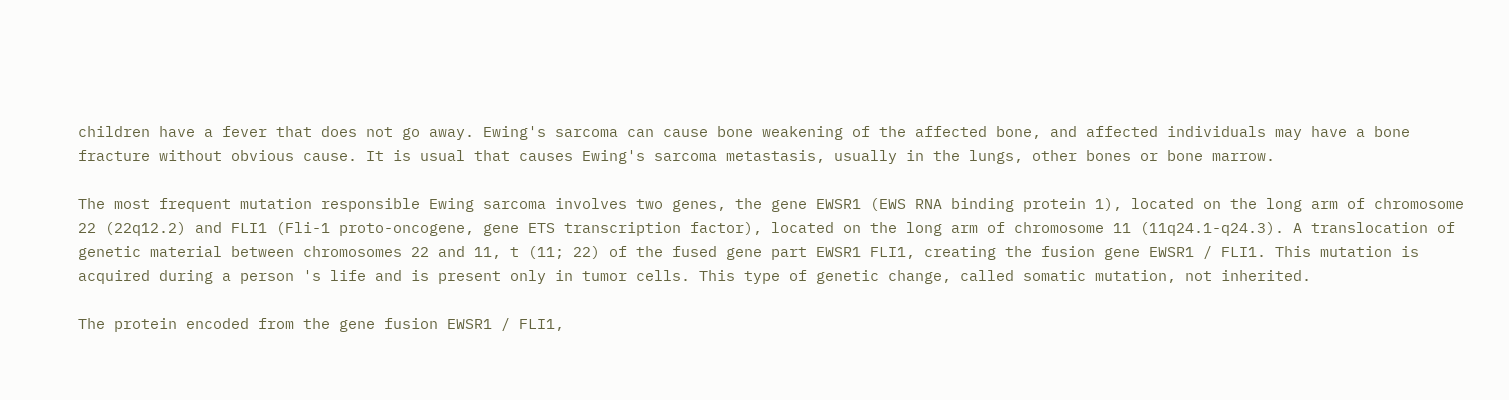children have a fever that does not go away. Ewing's sarcoma can cause bone weakening of the affected bone, and affected individuals may have a bone fracture without obvious cause. It is usual that causes Ewing's sarcoma metastasis, usually in the lungs, other bones or bone marrow.

The most frequent mutation responsible Ewing sarcoma involves two genes, the gene EWSR1 (EWS RNA binding protein 1), located on the long arm of chromosome 22 (22q12.2) and FLI1 (Fli-1 proto-oncogene, gene ETS transcription factor), located on the long arm of chromosome 11 (11q24.1-q24.3). A translocation of genetic material between chromosomes 22 and 11, t (11; 22) of the fused gene part EWSR1 FLI1, creating the fusion gene EWSR1 / FLI1. This mutation is acquired during a person 's life and is present only in tumor cells. This type of genetic change, called somatic mutation, not inherited.

The protein encoded from the gene fusion EWSR1 / FLI1,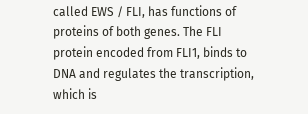called EWS / FLI, has functions of proteins of both genes. The FLI protein encoded from FLI1, binds to DNA and regulates the transcription, which is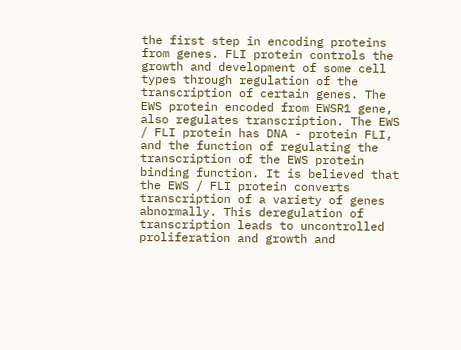the first step in encoding proteins from genes. FLI protein controls the growth and development of some cell types through regulation of the transcription of certain genes. The EWS protein encoded from EWSR1 gene, also regulates transcription. The EWS / FLI protein has DNA - protein FLI, and the function of regulating the transcription of the EWS protein binding function. It is believed that the EWS / FLI protein converts transcription of a variety of genes abnormally. This deregulation of transcription leads to uncontrolled proliferation and growth and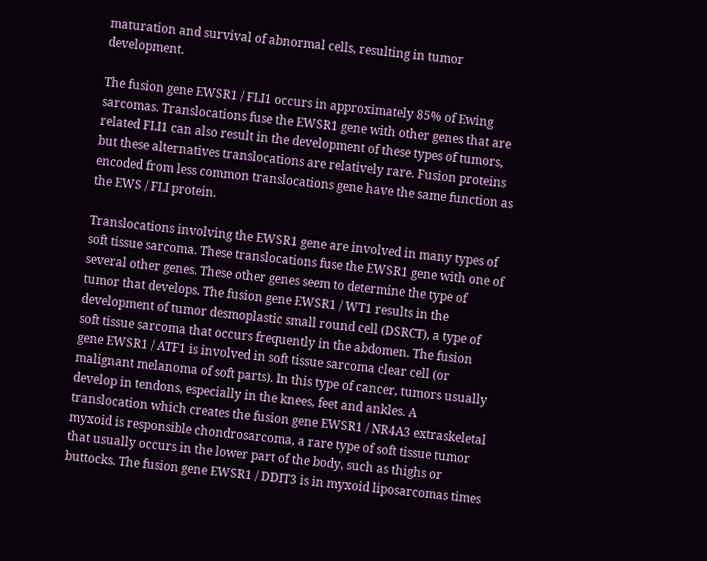maturation and survival of abnormal cells, resulting in tumor development.

The fusion gene EWSR1 / FLI1 occurs in approximately 85% of Ewing sarcomas. Translocations fuse the EWSR1 gene with other genes that are related FLI1 can also result in the development of these types of tumors, but these alternatives translocations are relatively rare. Fusion proteins encoded from less common translocations gene have the same function as the EWS / FLI protein.

Translocations involving the EWSR1 gene are involved in many types of soft tissue sarcoma. These translocations fuse the EWSR1 gene with one of several other genes. These other genes seem to determine the type of tumor that develops. The fusion gene EWSR1 / WT1 results in the development of tumor desmoplastic small round cell (DSRCT), a type of soft tissue sarcoma that occurs frequently in the abdomen. The fusion gene EWSR1 / ATF1 is involved in soft tissue sarcoma clear cell (or malignant melanoma of soft parts). In this type of cancer, tumors usually develop in tendons, especially in the knees, feet and ankles. A translocation which creates the fusion gene EWSR1 / NR4A3 extraskeletal myxoid is responsible chondrosarcoma, a rare type of soft tissue tumor that usually occurs in the lower part of the body, such as thighs or buttocks. The fusion gene EWSR1 / DDIT3 is in myxoid liposarcomas times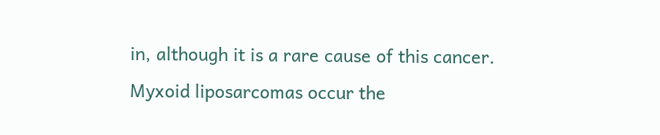in, although it is a rare cause of this cancer. Myxoid liposarcomas occur the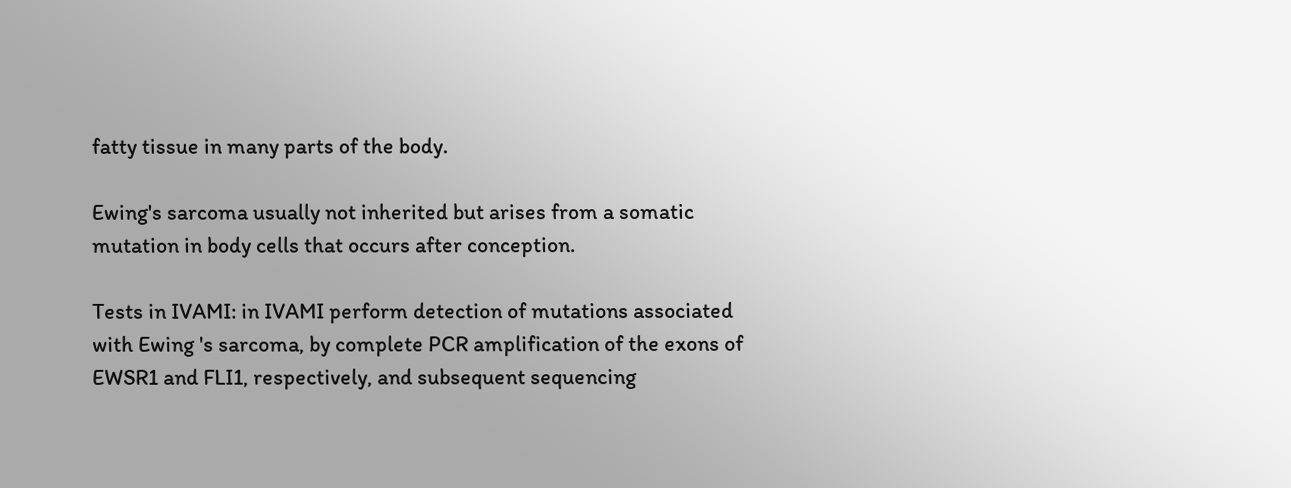fatty tissue in many parts of the body.

Ewing's sarcoma usually not inherited but arises from a somatic mutation in body cells that occurs after conception.

Tests in IVAMI: in IVAMI perform detection of mutations associated with Ewing 's sarcoma, by complete PCR amplification of the exons of EWSR1 and FLI1, respectively, and subsequent sequencing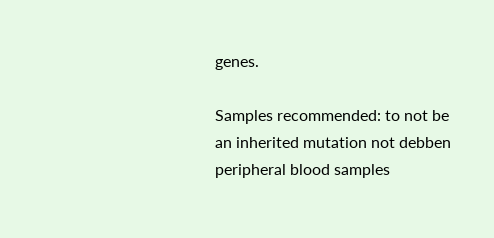genes.

Samples recommended: to not be an inherited mutation not debben peripheral blood samples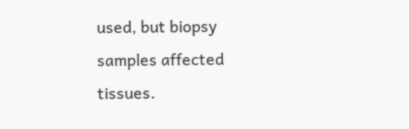used, but biopsy samples affected tissues.